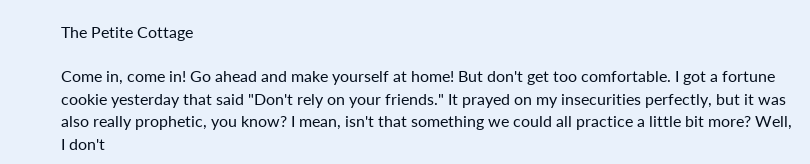The Petite Cottage

Come in, come in! Go ahead and make yourself at home! But don't get too comfortable. I got a fortune cookie yesterday that said "Don't rely on your friends." It prayed on my insecurities perfectly, but it was also really prophetic, you know? I mean, isn't that something we could all practice a little bit more? Well, I don't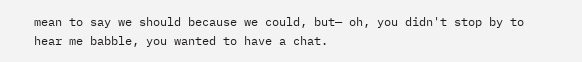mean to say we should because we could, but— oh, you didn't stop by to hear me babble, you wanted to have a chat.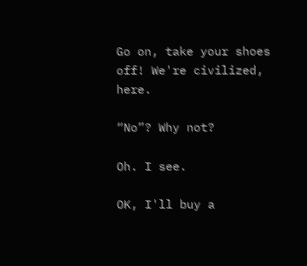Go on, take your shoes off! We're civilized, here.

“No”? Why not?

Oh. I see.

OK, I'll buy a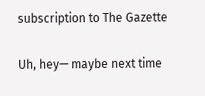subscription to The Gazette

Uh, hey— maybe next time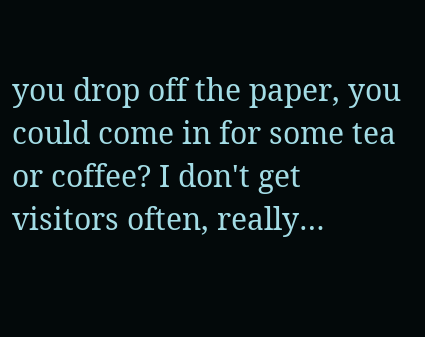you drop off the paper, you could come in for some tea or coffee? I don't get visitors often, really…